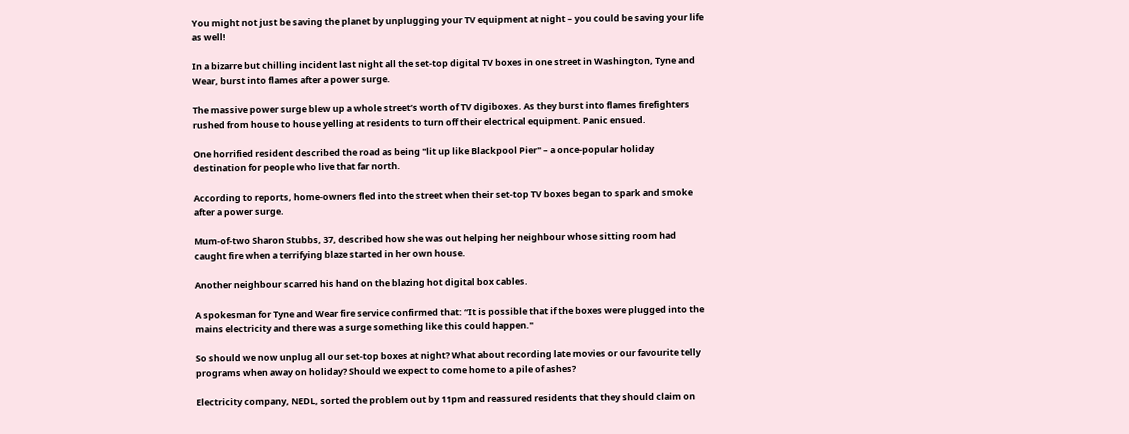You might not just be saving the planet by unplugging your TV equipment at night – you could be saving your life as well!

In a bizarre but chilling incident last night all the set-top digital TV boxes in one street in Washington, Tyne and Wear, burst into flames after a power surge.

The massive power surge blew up a whole street’s worth of TV digiboxes. As they burst into flames firefighters rushed from house to house yelling at residents to turn off their electrical equipment. Panic ensued.

One horrified resident described the road as being "lit up like Blackpool Pier" – a once-popular holiday destination for people who live that far north.

According to reports, home-owners fled into the street when their set-top TV boxes began to spark and smoke after a power surge.

Mum-of-two Sharon Stubbs, 37, described how she was out helping her neighbour whose sitting room had caught fire when a terrifying blaze started in her own house.

Another neighbour scarred his hand on the blazing hot digital box cables.

A spokesman for Tyne and Wear fire service confirmed that: “It is possible that if the boxes were plugged into the mains electricity and there was a surge something like this could happen."

So should we now unplug all our set-top boxes at night? What about recording late movies or our favourite telly programs when away on holiday? Should we expect to come home to a pile of ashes?

Electricity company, NEDL, sorted the problem out by 11pm and reassured residents that they should claim on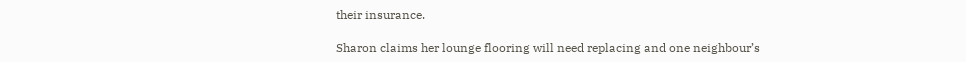their insurance.

Sharon claims her lounge flooring will need replacing and one neighbour’s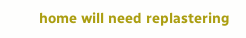home will need replastering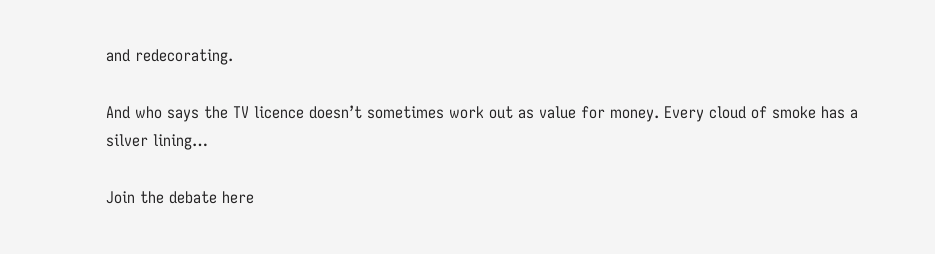and redecorating.

And who says the TV licence doesn’t sometimes work out as value for money. Every cloud of smoke has a silver lining…

Join the debate here